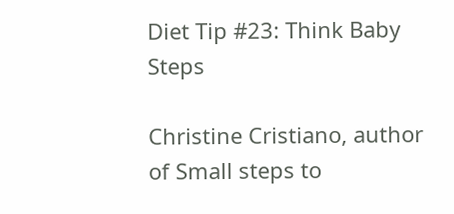Diet Tip #23: Think Baby Steps

Christine Cristiano, author of Small steps to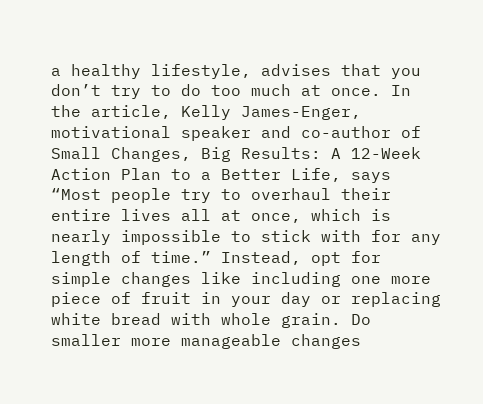a healthy lifestyle, advises that you don’t try to do too much at once. In the article, Kelly James-Enger, motivational speaker and co-author of Small Changes, Big Results: A 12-Week Action Plan to a Better Life, says “Most people try to overhaul their entire lives all at once, which is nearly impossible to stick with for any length of time.” Instead, opt for simple changes like including one more piece of fruit in your day or replacing white bread with whole grain. Do smaller more manageable changes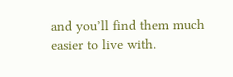and you’ll find them much easier to live with.